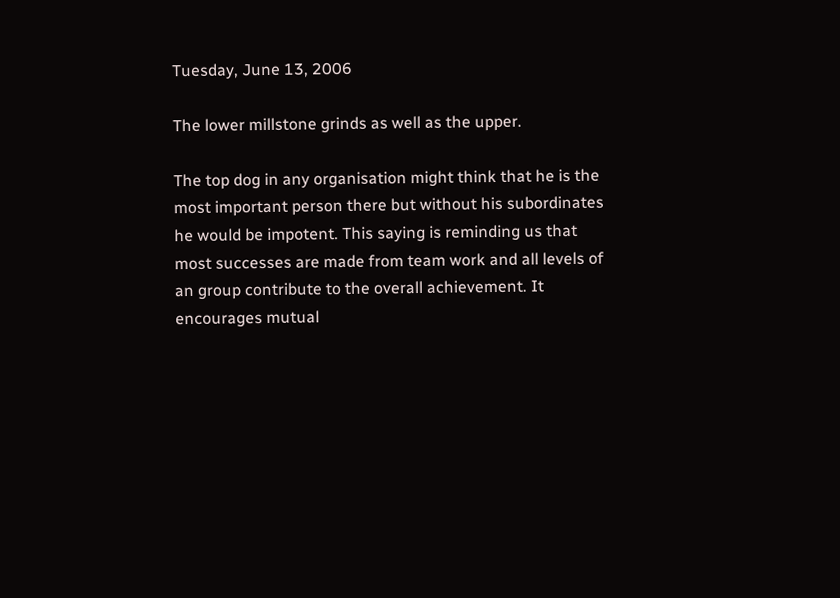Tuesday, June 13, 2006

The lower millstone grinds as well as the upper.

The top dog in any organisation might think that he is the most important person there but without his subordinates he would be impotent. This saying is reminding us that most successes are made from team work and all levels of an group contribute to the overall achievement. It encourages mutual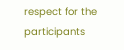respect for the participants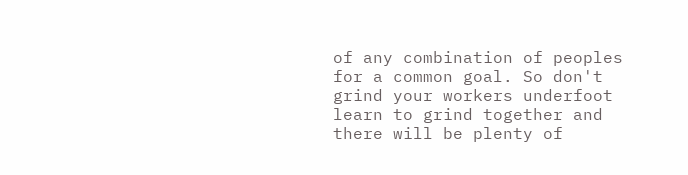of any combination of peoples for a common goal. So don't grind your workers underfoot learn to grind together and there will be plenty of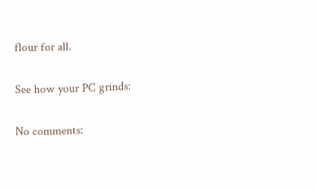flour for all.

See how your PC grinds:

No comments: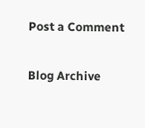Post a Comment

Blog Archive